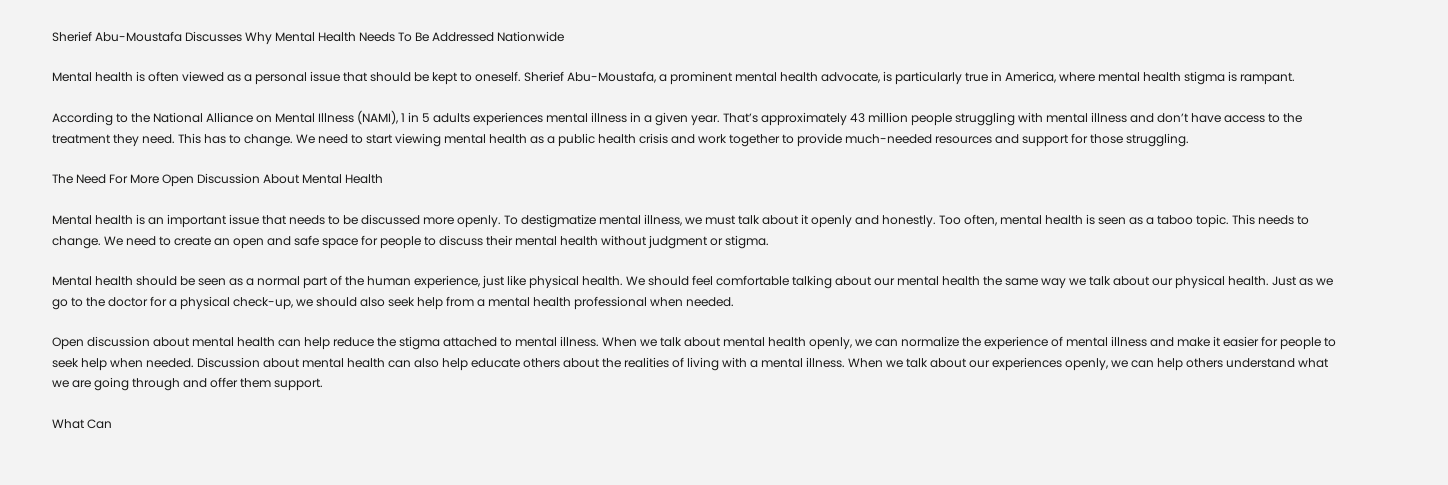Sherief Abu-Moustafa Discusses Why Mental Health Needs To Be Addressed Nationwide

Mental health is often viewed as a personal issue that should be kept to oneself. Sherief Abu-Moustafa, a prominent mental health advocate, is particularly true in America, where mental health stigma is rampant.

According to the National Alliance on Mental Illness (NAMI), 1 in 5 adults experiences mental illness in a given year. That’s approximately 43 million people struggling with mental illness and don’t have access to the treatment they need. This has to change. We need to start viewing mental health as a public health crisis and work together to provide much-needed resources and support for those struggling.

The Need For More Open Discussion About Mental Health

Mental health is an important issue that needs to be discussed more openly. To destigmatize mental illness, we must talk about it openly and honestly. Too often, mental health is seen as a taboo topic. This needs to change. We need to create an open and safe space for people to discuss their mental health without judgment or stigma.

Mental health should be seen as a normal part of the human experience, just like physical health. We should feel comfortable talking about our mental health the same way we talk about our physical health. Just as we go to the doctor for a physical check-up, we should also seek help from a mental health professional when needed.

Open discussion about mental health can help reduce the stigma attached to mental illness. When we talk about mental health openly, we can normalize the experience of mental illness and make it easier for people to seek help when needed. Discussion about mental health can also help educate others about the realities of living with a mental illness. When we talk about our experiences openly, we can help others understand what we are going through and offer them support.

What Can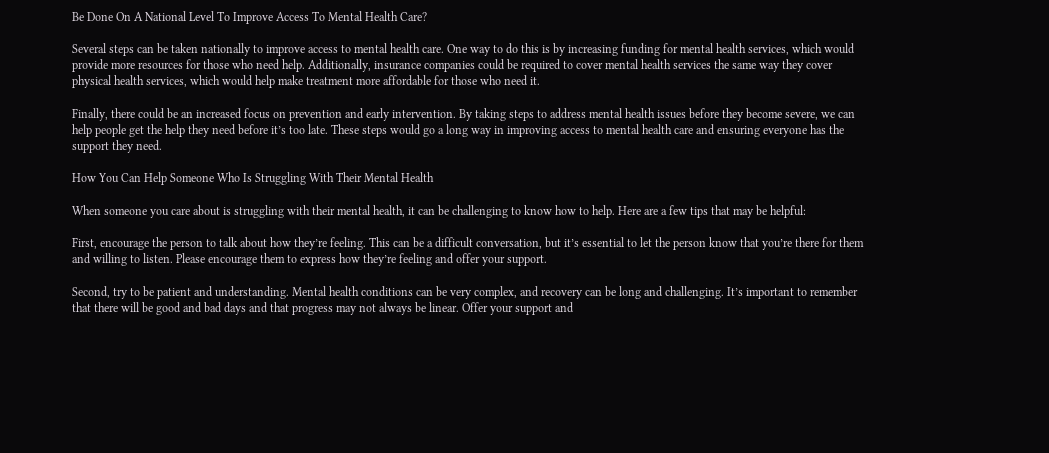Be Done On A National Level To Improve Access To Mental Health Care?

Several steps can be taken nationally to improve access to mental health care. One way to do this is by increasing funding for mental health services, which would provide more resources for those who need help. Additionally, insurance companies could be required to cover mental health services the same way they cover physical health services, which would help make treatment more affordable for those who need it.

Finally, there could be an increased focus on prevention and early intervention. By taking steps to address mental health issues before they become severe, we can help people get the help they need before it’s too late. These steps would go a long way in improving access to mental health care and ensuring everyone has the support they need.

How You Can Help Someone Who Is Struggling With Their Mental Health

When someone you care about is struggling with their mental health, it can be challenging to know how to help. Here are a few tips that may be helpful:

First, encourage the person to talk about how they’re feeling. This can be a difficult conversation, but it’s essential to let the person know that you’re there for them and willing to listen. Please encourage them to express how they’re feeling and offer your support.

Second, try to be patient and understanding. Mental health conditions can be very complex, and recovery can be long and challenging. It’s important to remember that there will be good and bad days and that progress may not always be linear. Offer your support and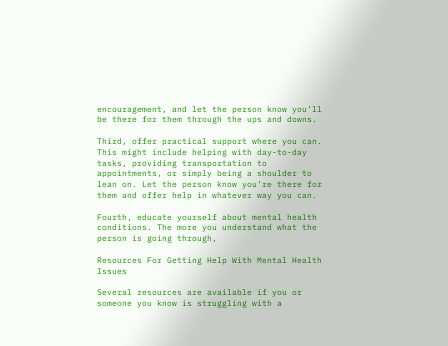encouragement, and let the person know you’ll be there for them through the ups and downs.

Third, offer practical support where you can. This might include helping with day-to-day tasks, providing transportation to appointments, or simply being a shoulder to lean on. Let the person know you’re there for them and offer help in whatever way you can.

Fourth, educate yourself about mental health conditions. The more you understand what the person is going through,

Resources For Getting Help With Mental Health Issues

Several resources are available if you or someone you know is struggling with a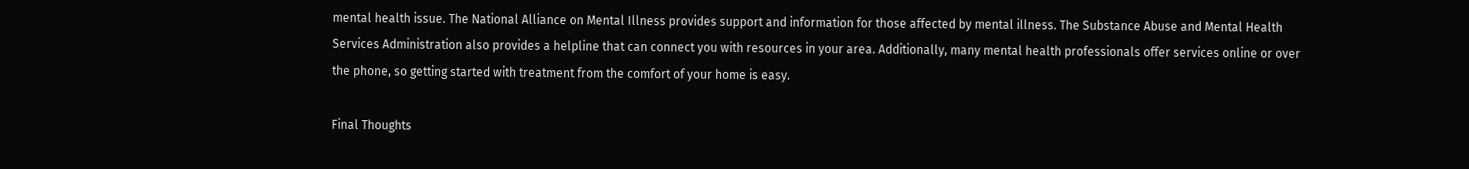mental health issue. The National Alliance on Mental Illness provides support and information for those affected by mental illness. The Substance Abuse and Mental Health Services Administration also provides a helpline that can connect you with resources in your area. Additionally, many mental health professionals offer services online or over the phone, so getting started with treatment from the comfort of your home is easy.

Final Thoughts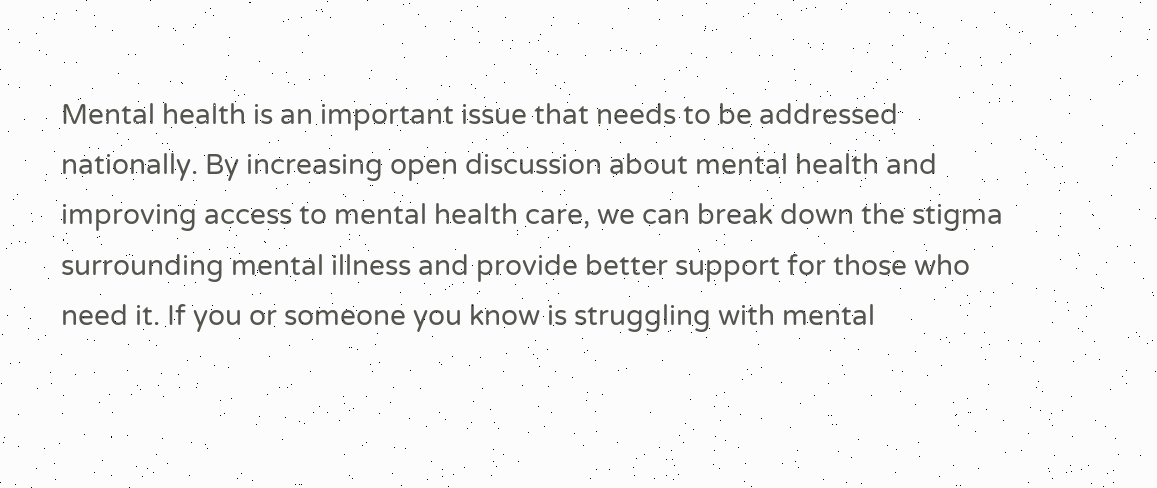Mental health is an important issue that needs to be addressed nationally. By increasing open discussion about mental health and improving access to mental health care, we can break down the stigma surrounding mental illness and provide better support for those who need it. If you or someone you know is struggling with mental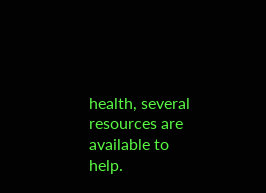health, several resources are available to help.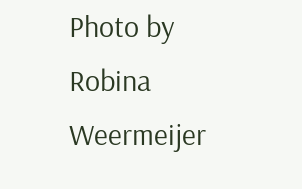Photo by Robina Weermeijer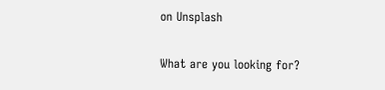on Unsplash

What are you looking for?